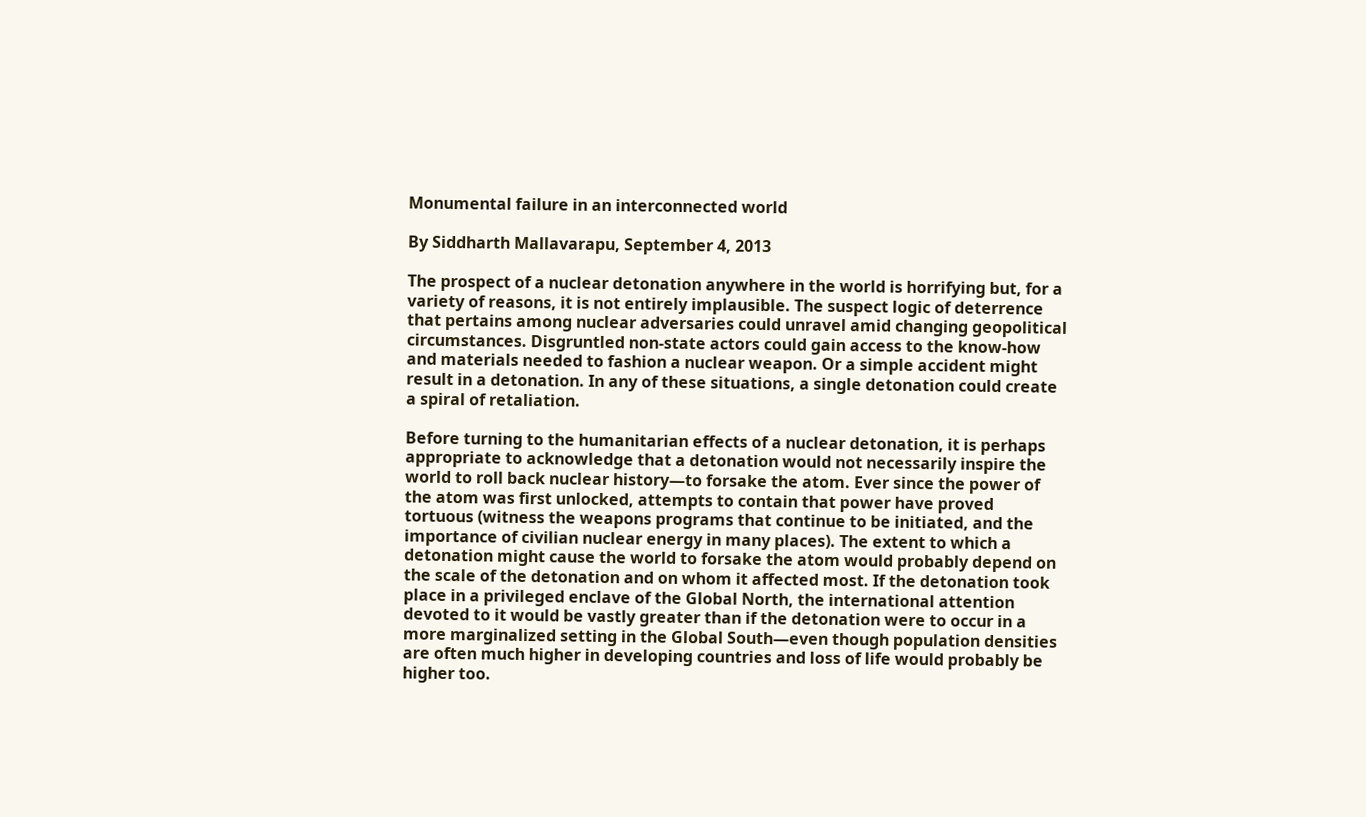Monumental failure in an interconnected world

By Siddharth Mallavarapu, September 4, 2013

The prospect of a nuclear detonation anywhere in the world is horrifying but, for a variety of reasons, it is not entirely implausible. The suspect logic of deterrence that pertains among nuclear adversaries could unravel amid changing geopolitical circumstances. Disgruntled non-state actors could gain access to the know-how and materials needed to fashion a nuclear weapon. Or a simple accident might result in a detonation. In any of these situations, a single detonation could create a spiral of retaliation.

Before turning to the humanitarian effects of a nuclear detonation, it is perhaps appropriate to acknowledge that a detonation would not necessarily inspire the world to roll back nuclear history—to forsake the atom. Ever since the power of the atom was first unlocked, attempts to contain that power have proved tortuous (witness the weapons programs that continue to be initiated, and the importance of civilian nuclear energy in many places). The extent to which a detonation might cause the world to forsake the atom would probably depend on the scale of the detonation and on whom it affected most. If the detonation took place in a privileged enclave of the Global North, the international attention devoted to it would be vastly greater than if the detonation were to occur in a more marginalized setting in the Global South—even though population densities are often much higher in developing countries and loss of life would probably be higher too.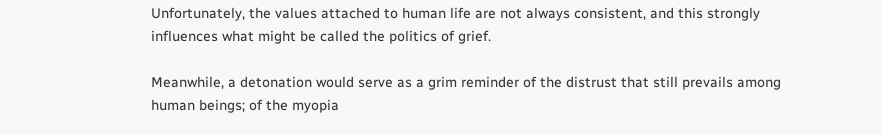Unfortunately, the values attached to human life are not always consistent, and this strongly influences what might be called the politics of grief.

Meanwhile, a detonation would serve as a grim reminder of the distrust that still prevails among human beings; of the myopia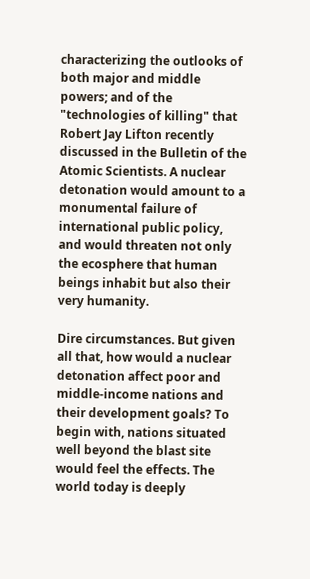characterizing the outlooks of both major and middle powers; and of the "technologies of killing" that Robert Jay Lifton recently discussed in the Bulletin of the Atomic Scientists. A nuclear detonation would amount to a monumental failure of international public policy, and would threaten not only the ecosphere that human beings inhabit but also their very humanity.

Dire circumstances. But given all that, how would a nuclear detonation affect poor and middle-income nations and their development goals? To begin with, nations situated well beyond the blast site would feel the effects. The world today is deeply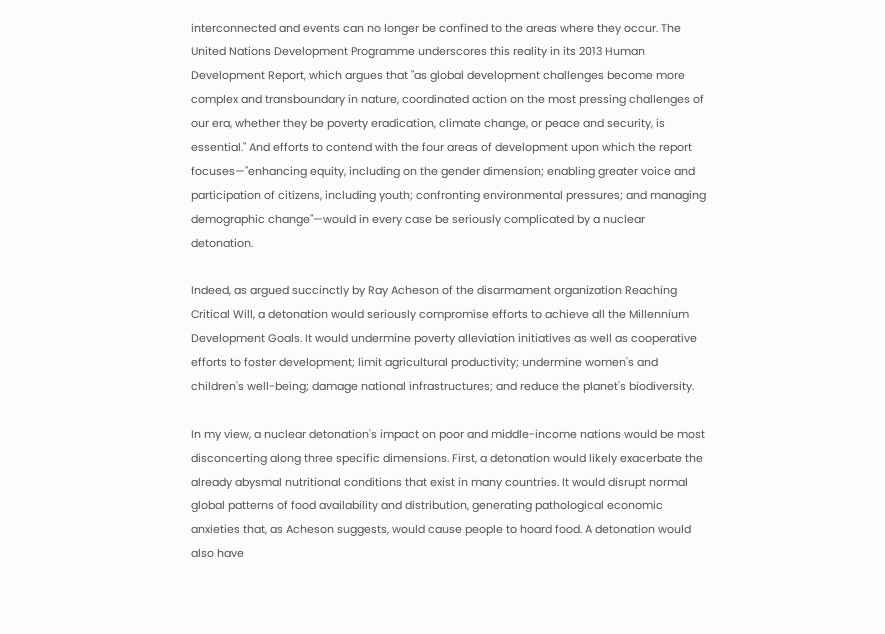interconnected and events can no longer be confined to the areas where they occur. The United Nations Development Programme underscores this reality in its 2013 Human Development Report, which argues that "as global development challenges become more complex and transboundary in nature, coordinated action on the most pressing challenges of our era, whether they be poverty eradication, climate change, or peace and security, is essential." And efforts to contend with the four areas of development upon which the report focuses—"enhancing equity, including on the gender dimension; enabling greater voice and participation of citizens, including youth; confronting environmental pressures; and managing demographic change"—would in every case be seriously complicated by a nuclear detonation.

Indeed, as argued succinctly by Ray Acheson of the disarmament organization Reaching Critical Will, a detonation would seriously compromise efforts to achieve all the Millennium Development Goals. It would undermine poverty alleviation initiatives as well as cooperative efforts to foster development; limit agricultural productivity; undermine women's and children's well-being; damage national infrastructures; and reduce the planet's biodiversity.

In my view, a nuclear detonation's impact on poor and middle-income nations would be most disconcerting along three specific dimensions. First, a detonation would likely exacerbate the already abysmal nutritional conditions that exist in many countries. It would disrupt normal global patterns of food availability and distribution, generating pathological economic anxieties that, as Acheson suggests, would cause people to hoard food. A detonation would also have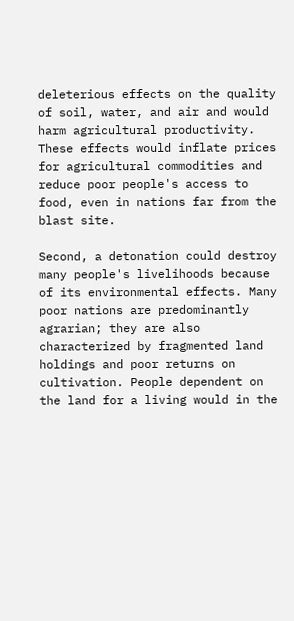deleterious effects on the quality of soil, water, and air and would harm agricultural productivity. These effects would inflate prices for agricultural commodities and reduce poor people's access to food, even in nations far from the blast site.

Second, a detonation could destroy many people's livelihoods because of its environmental effects. Many poor nations are predominantly agrarian; they are also characterized by fragmented land holdings and poor returns on cultivation. People dependent on the land for a living would in the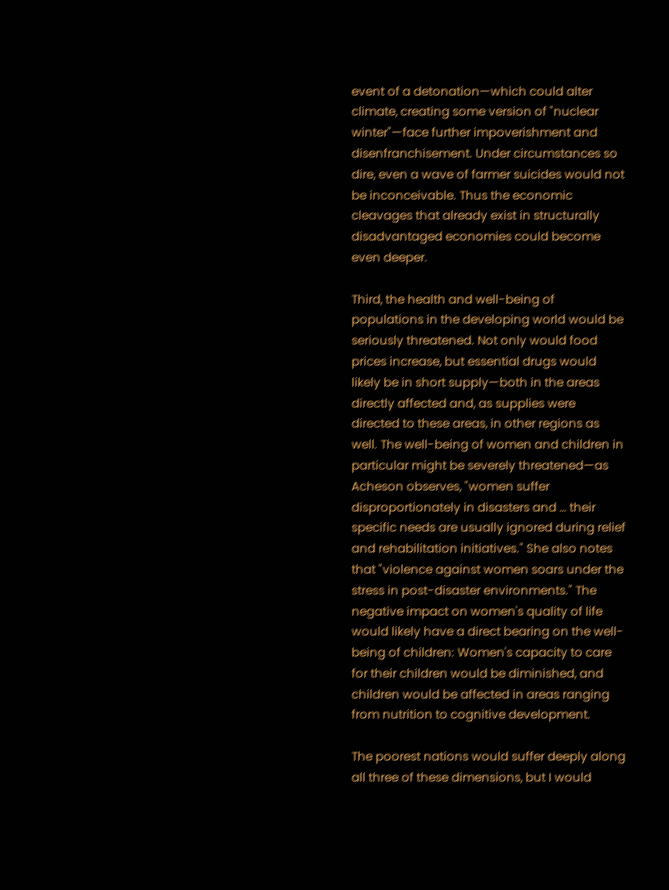event of a detonation—which could alter climate, creating some version of "nuclear winter"—face further impoverishment and disenfranchisement. Under circumstances so dire, even a wave of farmer suicides would not be inconceivable. Thus the economic cleavages that already exist in structurally disadvantaged economies could become even deeper.

Third, the health and well-being of populations in the developing world would be seriously threatened. Not only would food prices increase, but essential drugs would likely be in short supply—both in the areas directly affected and, as supplies were directed to these areas, in other regions as well. The well-being of women and children in particular might be severely threatened—as Acheson observes, "women suffer disproportionately in disasters and … their specific needs are usually ignored during relief and rehabilitation initiatives." She also notes that "violence against women soars under the stress in post-disaster environments." The negative impact on women's quality of life would likely have a direct bearing on the well-being of children: Women's capacity to care for their children would be diminished, and children would be affected in areas ranging from nutrition to cognitive development.

The poorest nations would suffer deeply along all three of these dimensions, but I would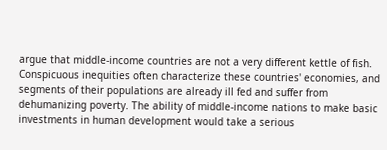argue that middle-income countries are not a very different kettle of fish. Conspicuous inequities often characterize these countries' economies, and segments of their populations are already ill fed and suffer from dehumanizing poverty. The ability of middle-income nations to make basic investments in human development would take a serious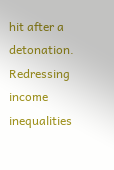hit after a detonation. Redressing income inequalities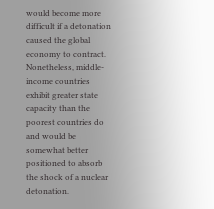would become more difficult if a detonation caused the global economy to contract. Nonetheless, middle-income countries exhibit greater state capacity than the poorest countries do and would be somewhat better positioned to absorb the shock of a nuclear detonation.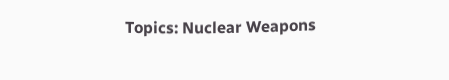Topics: Nuclear Weapons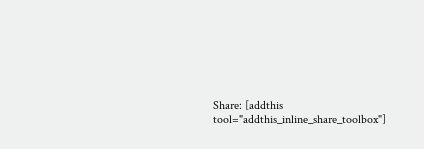Share: [addthis tool="addthis_inline_share_toolbox"]